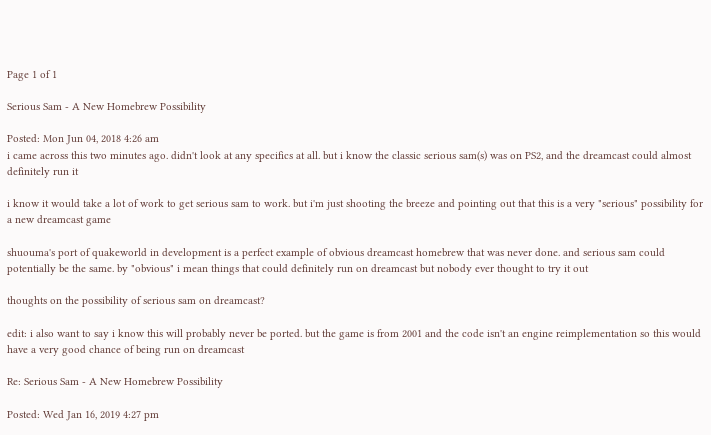Page 1 of 1

Serious Sam - A New Homebrew Possibility

Posted: Mon Jun 04, 2018 4:26 am
i came across this two minutes ago. didn't look at any specifics at all. but i know the classic serious sam(s) was on PS2, and the dreamcast could almost definitely run it

i know it would take a lot of work to get serious sam to work. but i'm just shooting the breeze and pointing out that this is a very "serious" possibility for a new dreamcast game

shuouma's port of quakeworld in development is a perfect example of obvious dreamcast homebrew that was never done. and serious sam could potentially be the same. by "obvious" i mean things that could definitely run on dreamcast but nobody ever thought to try it out

thoughts on the possibility of serious sam on dreamcast?

edit: i also want to say i know this will probably never be ported. but the game is from 2001 and the code isn't an engine reimplementation so this would have a very good chance of being run on dreamcast

Re: Serious Sam - A New Homebrew Possibility

Posted: Wed Jan 16, 2019 4:27 pm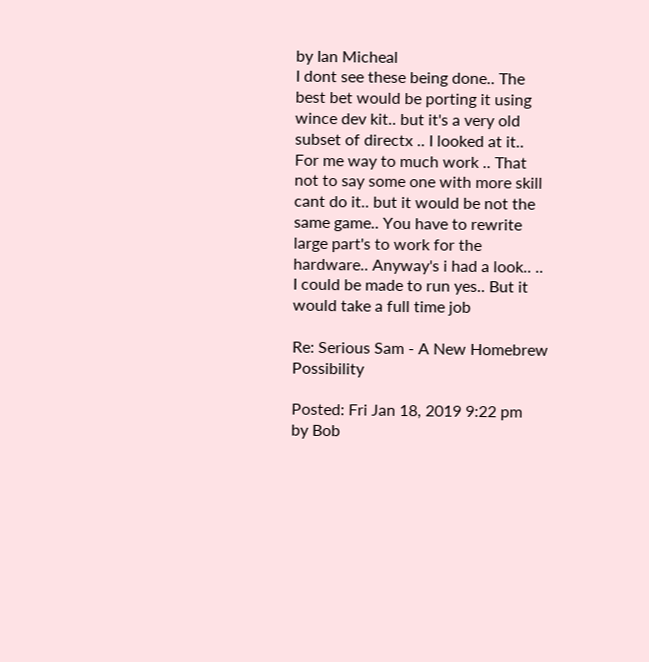by Ian Micheal
I dont see these being done.. The best bet would be porting it using wince dev kit.. but it's a very old subset of directx .. I looked at it.. For me way to much work .. That not to say some one with more skill cant do it.. but it would be not the same game.. You have to rewrite large part's to work for the hardware.. Anyway's i had a look.. .. I could be made to run yes.. But it would take a full time job

Re: Serious Sam - A New Homebrew Possibility

Posted: Fri Jan 18, 2019 9:22 pm
by Bob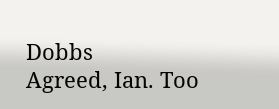Dobbs
Agreed, Ian. Too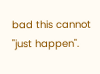bad this cannot "just happen".